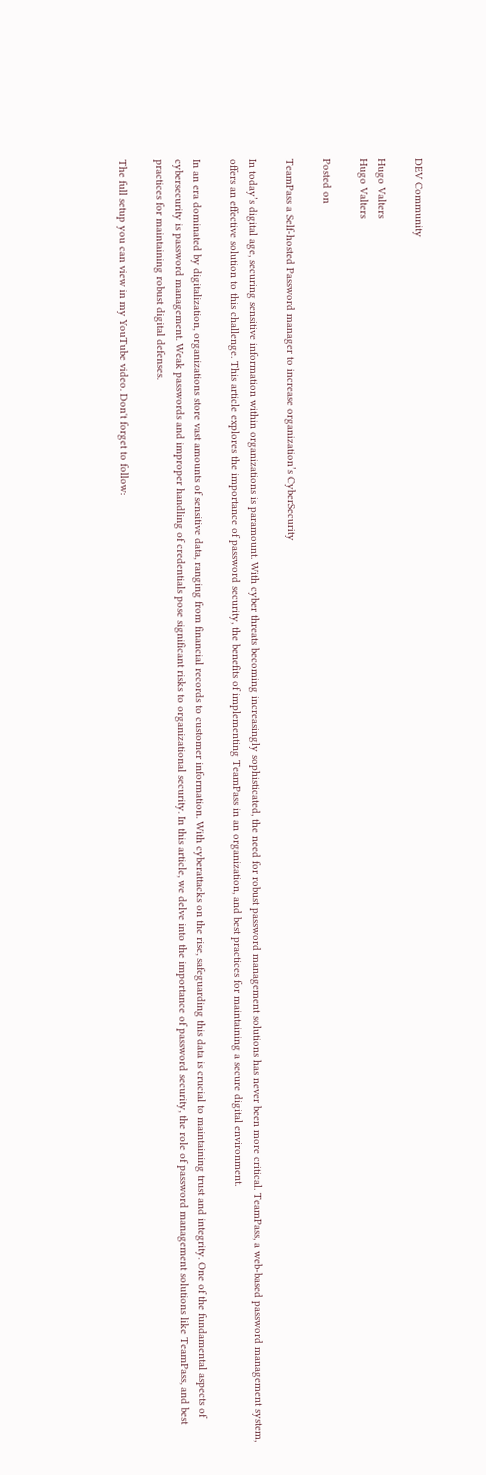DEV Community

Hugo Valters
Hugo Valters

Posted on

TeamPass a Self-hosted Password manager to increase organization’s CyberSecurity

In today’s digital age, securing sensitive information within organizations is paramount. With cyber threats becoming increasingly sophisticated, the need for robust password management solutions has never been more critical. TeamPass, a web-based password management system, offers an effective solution to this challenge. This article explores the importance of password security, the benefits of implementing TeamPass in an organization, and best practices for maintaining a secure digital environment.

In an era dominated by digitalization, organizations store vast amounts of sensitive data, ranging from financial records to customer information. With cyberattacks on the rise, safeguarding this data is crucial to maintaining trust and integrity. One of the fundamental aspects of cybersecurity is password management. Weak passwords and improper handling of credentials pose significant risks to organizational security. In this article, we delve into the importance of password security, the role of password management solutions like TeamPass, and best practices for maintaining robust digital defenses.

The full setup you can view in my YouTube video. Don't forget to follow: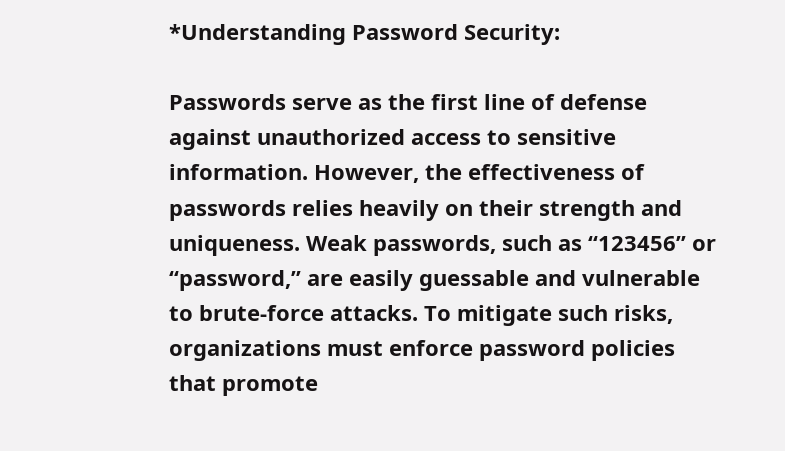*Understanding Password Security:

Passwords serve as the first line of defense against unauthorized access to sensitive information. However, the effectiveness of passwords relies heavily on their strength and uniqueness. Weak passwords, such as “123456” or “password,” are easily guessable and vulnerable to brute-force attacks. To mitigate such risks, organizations must enforce password policies that promote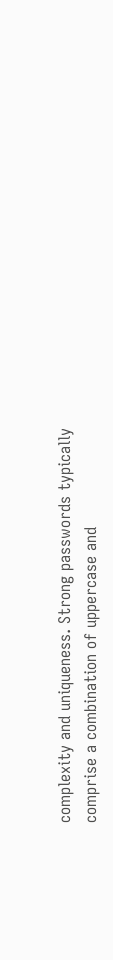complexity and uniqueness. Strong passwords typically comprise a combination of uppercase and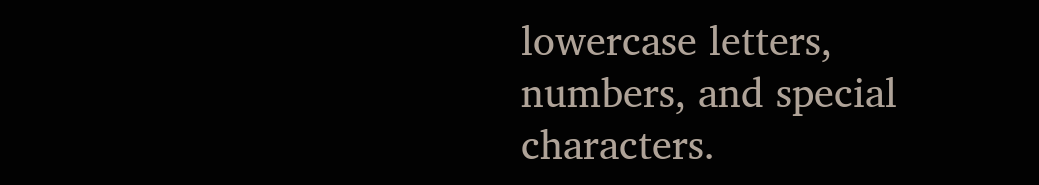lowercase letters, numbers, and special characters.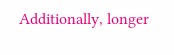Additionally, longer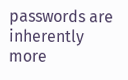passwords are inherently more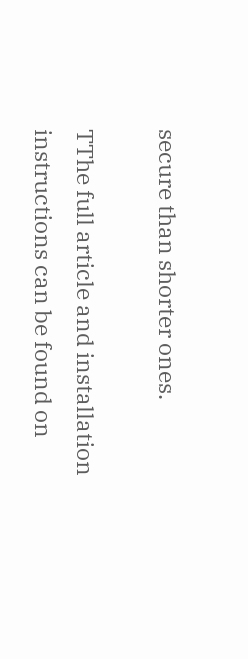secure than shorter ones.

TThe full article and installation instructions can be found on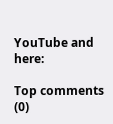YouTube and here:

Top comments (0)